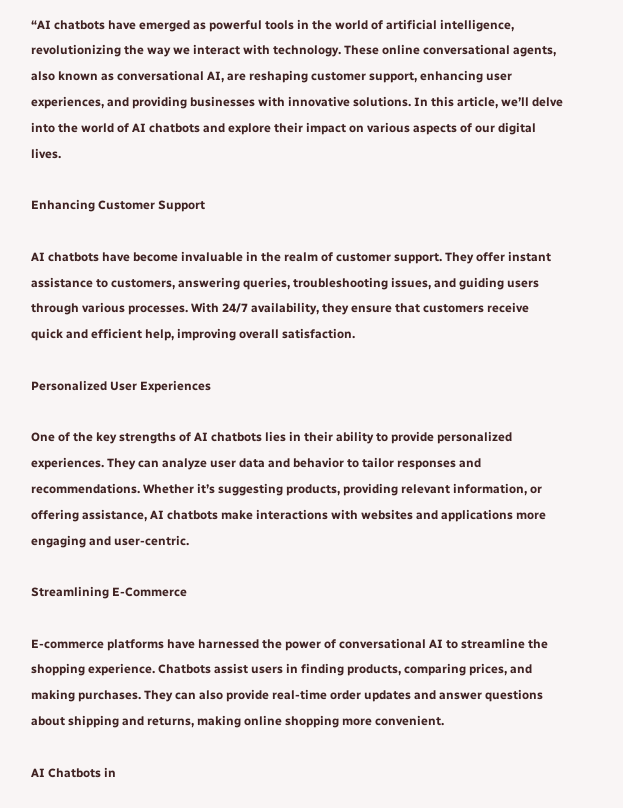“AI chatbots have emerged as powerful tools in the world of artificial intelligence, revolutionizing the way we interact with technology. These online conversational agents, also known as conversational AI, are reshaping customer support, enhancing user experiences, and providing businesses with innovative solutions. In this article, we’ll delve into the world of AI chatbots and explore their impact on various aspects of our digital lives.

Enhancing Customer Support

AI chatbots have become invaluable in the realm of customer support. They offer instant assistance to customers, answering queries, troubleshooting issues, and guiding users through various processes. With 24/7 availability, they ensure that customers receive quick and efficient help, improving overall satisfaction.

Personalized User Experiences

One of the key strengths of AI chatbots lies in their ability to provide personalized experiences. They can analyze user data and behavior to tailor responses and recommendations. Whether it’s suggesting products, providing relevant information, or offering assistance, AI chatbots make interactions with websites and applications more engaging and user-centric.

Streamlining E-Commerce

E-commerce platforms have harnessed the power of conversational AI to streamline the shopping experience. Chatbots assist users in finding products, comparing prices, and making purchases. They can also provide real-time order updates and answer questions about shipping and returns, making online shopping more convenient.

AI Chatbots in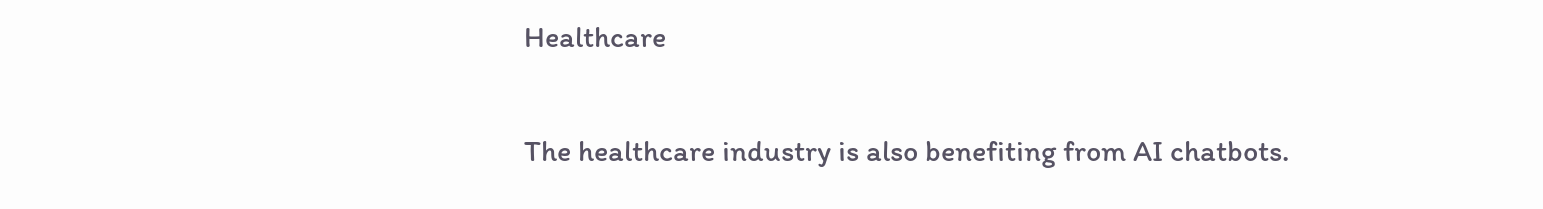Healthcare

The healthcare industry is also benefiting from AI chatbots.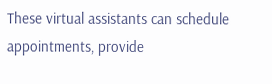These virtual assistants can schedule appointments, provide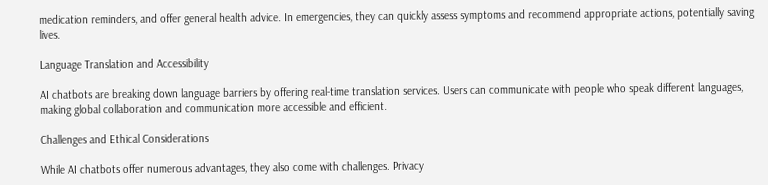medication reminders, and offer general health advice. In emergencies, they can quickly assess symptoms and recommend appropriate actions, potentially saving lives.

Language Translation and Accessibility

AI chatbots are breaking down language barriers by offering real-time translation services. Users can communicate with people who speak different languages, making global collaboration and communication more accessible and efficient.

Challenges and Ethical Considerations

While AI chatbots offer numerous advantages, they also come with challenges. Privacy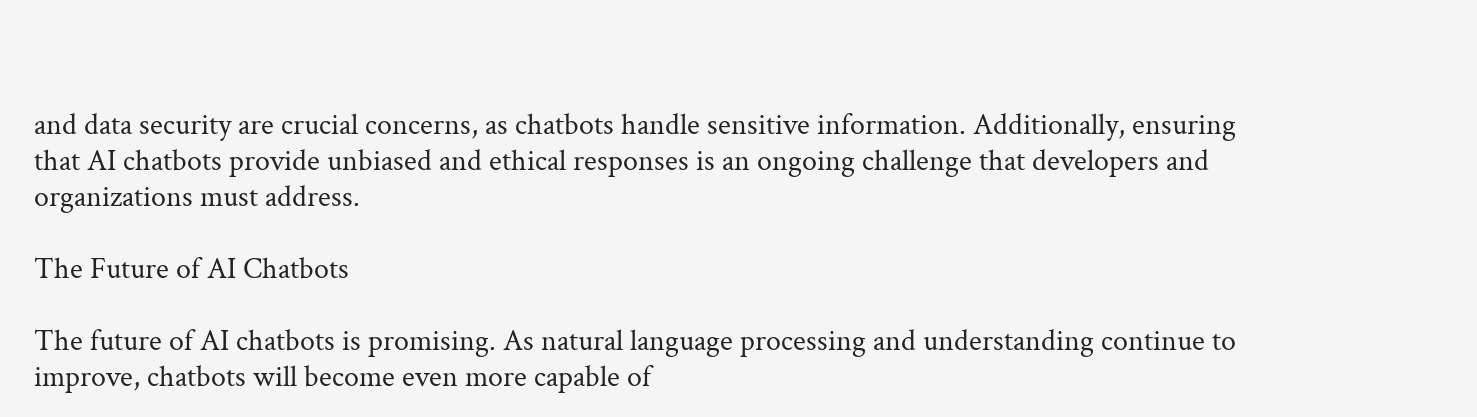and data security are crucial concerns, as chatbots handle sensitive information. Additionally, ensuring that AI chatbots provide unbiased and ethical responses is an ongoing challenge that developers and organizations must address.

The Future of AI Chatbots

The future of AI chatbots is promising. As natural language processing and understanding continue to improve, chatbots will become even more capable of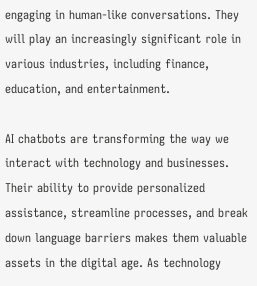engaging in human-like conversations. They will play an increasingly significant role in various industries, including finance, education, and entertainment.

AI chatbots are transforming the way we interact with technology and businesses. Their ability to provide personalized assistance, streamline processes, and break down language barriers makes them valuable assets in the digital age. As technology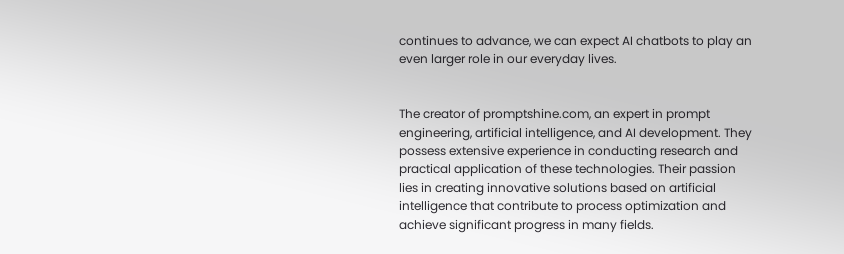continues to advance, we can expect AI chatbots to play an even larger role in our everyday lives.


The creator of promptshine.com, an expert in prompt engineering, artificial intelligence, and AI development. They possess extensive experience in conducting research and practical application of these technologies. Their passion lies in creating innovative solutions based on artificial intelligence that contribute to process optimization and achieve significant progress in many fields.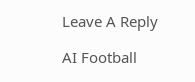Leave A Reply

AI Football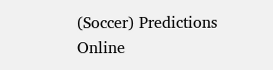(Soccer) Predictions Online